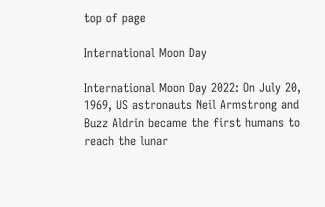top of page

International Moon Day

International Moon Day 2022: On July 20, 1969, US astronauts Neil Armstrong and Buzz Aldrin became the first humans to reach the lunar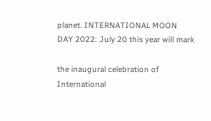planet. INTERNATIONAL MOON DAY 2022: July 20 this year will mark

the inaugural celebration of International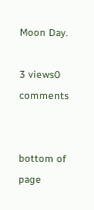Moon Day.

3 views0 comments


bottom of page